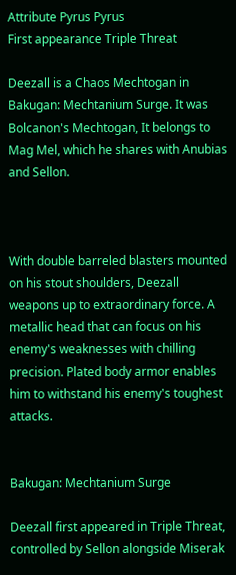Attribute Pyrus Pyrus
First appearance Triple Threat

Deezall is a Chaos Mechtogan in Bakugan: Mechtanium Surge. It was Bolcanon's Mechtogan, It belongs to Mag Mel, which he shares with Anubias and Sellon.



With double barreled blasters mounted on his stout shoulders, Deezall weapons up to extraordinary force. A metallic head that can focus on his enemy's weaknesses with chilling precision. Plated body armor enables him to withstand his enemy's toughest attacks.


Bakugan: Mechtanium Surge

Deezall first appeared in Triple Threat, controlled by Sellon alongside Miserak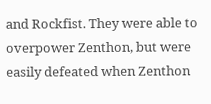and Rockfist. They were able to overpower Zenthon, but were easily defeated when Zenthon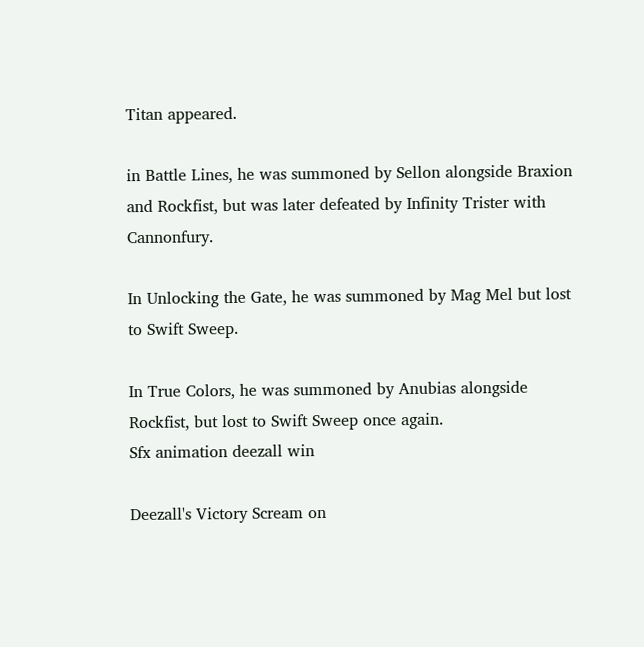Titan appeared.

in Battle Lines, he was summoned by Sellon alongside Braxion and Rockfist, but was later defeated by Infinity Trister with Cannonfury.

In Unlocking the Gate, he was summoned by Mag Mel but lost to Swift Sweep.

In True Colors, he was summoned by Anubias alongside Rockfist, but lost to Swift Sweep once again.
Sfx animation deezall win

Deezall's Victory Scream on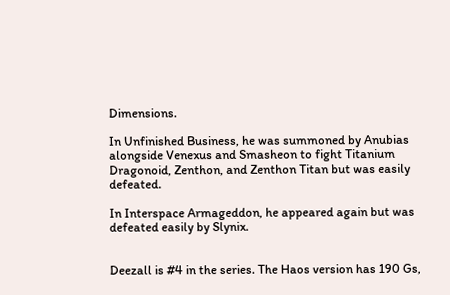Dimensions.

In Unfinished Business, he was summoned by Anubias alongside Venexus and Smasheon to fight Titanium Dragonoid, Zenthon, and Zenthon Titan but was easily defeated.

In Interspace Armageddon, he appeared again but was defeated easily by Slynix.


Deezall is #4 in the series. The Haos version has 190 Gs,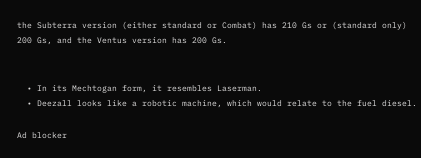the Subterra version (either standard or Combat) has 210 Gs or (standard only) 200 Gs, and the Ventus version has 200 Gs.


  • In its Mechtogan form, it resembles Laserman.
  • Deezall looks like a robotic machine, which would relate to the fuel diesel.

Ad blocker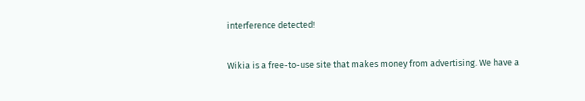interference detected!

Wikia is a free-to-use site that makes money from advertising. We have a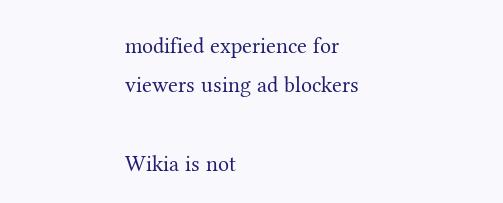modified experience for viewers using ad blockers

Wikia is not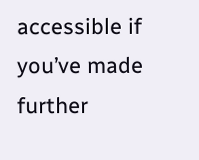accessible if you’ve made further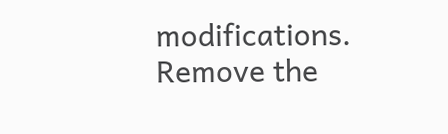modifications. Remove the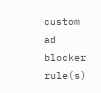custom ad blocker rule(s)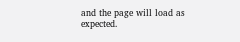and the page will load as expected.